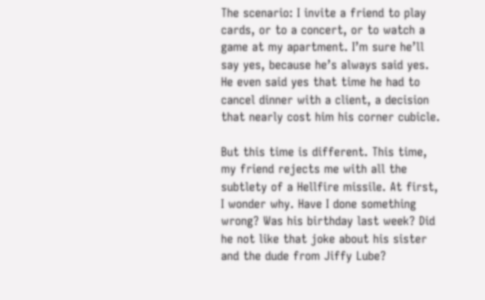The scenario: I invite a friend to play cards, or to a concert, or to watch a game at my apartment. I’m sure he’ll say yes, because he’s always said yes. He even said yes that time he had to cancel dinner with a client, a decision that nearly cost him his corner cubicle.

But this time is different. This time, my friend rejects me with all the subtlety of a Hellfire missile. At first, I wonder why. Have I done something wrong? Was his birthday last week? Did he not like that joke about his sister and the dude from Jiffy Lube?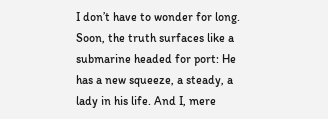I don’t have to wonder for long. Soon, the truth surfaces like a submarine headed for port: He has a new squeeze, a steady, a lady in his life. And I, mere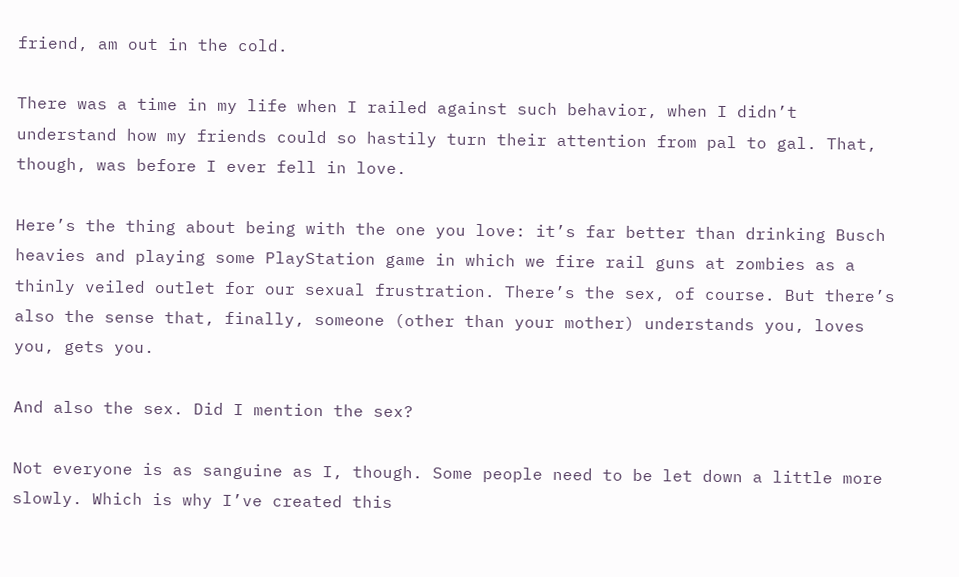friend, am out in the cold.

There was a time in my life when I railed against such behavior, when I didn’t understand how my friends could so hastily turn their attention from pal to gal. That, though, was before I ever fell in love.

Here’s the thing about being with the one you love: it’s far better than drinking Busch heavies and playing some PlayStation game in which we fire rail guns at zombies as a thinly veiled outlet for our sexual frustration. There’s the sex, of course. But there’s also the sense that, finally, someone (other than your mother) understands you, loves you, gets you.

And also the sex. Did I mention the sex?

Not everyone is as sanguine as I, though. Some people need to be let down a little more slowly. Which is why I’ve created this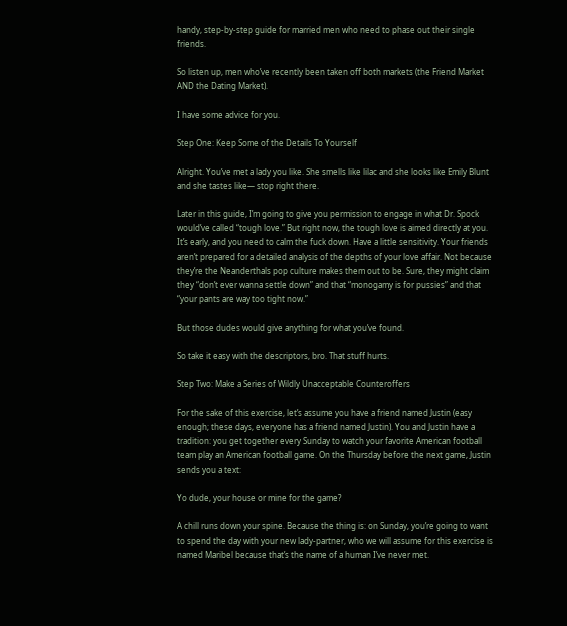handy, step-by-step guide for married men who need to phase out their single friends.

So listen up, men who’ve recently been taken off both markets (the Friend Market AND the Dating Market).

I have some advice for you.

Step One: Keep Some of the Details To Yourself

Alright. You’ve met a lady you like. She smells like lilac and she looks like Emily Blunt and she tastes like— stop right there.

Later in this guide, I’m going to give you permission to engage in what Dr. Spock would’ve called “tough love.” But right now, the tough love is aimed directly at you. It’s early, and you need to calm the fuck down. Have a little sensitivity. Your friends aren’t prepared for a detailed analysis of the depths of your love affair. Not because they’re the Neanderthals pop culture makes them out to be. Sure, they might claim they “don’t ever wanna settle down” and that “monogamy is for pussies” and that “your pants are way too tight now.”

But those dudes would give anything for what you’ve found.

So take it easy with the descriptors, bro. That stuff hurts.

Step Two: Make a Series of Wildly Unacceptable Counteroffers

For the sake of this exercise, let’s assume you have a friend named Justin (easy enough; these days, everyone has a friend named Justin). You and Justin have a tradition: you get together every Sunday to watch your favorite American football team play an American football game. On the Thursday before the next game, Justin sends you a text:

Yo dude, your house or mine for the game?

A chill runs down your spine. Because the thing is: on Sunday, you’re going to want to spend the day with your new lady-partner, who we will assume for this exercise is named Maribel because that’s the name of a human I’ve never met.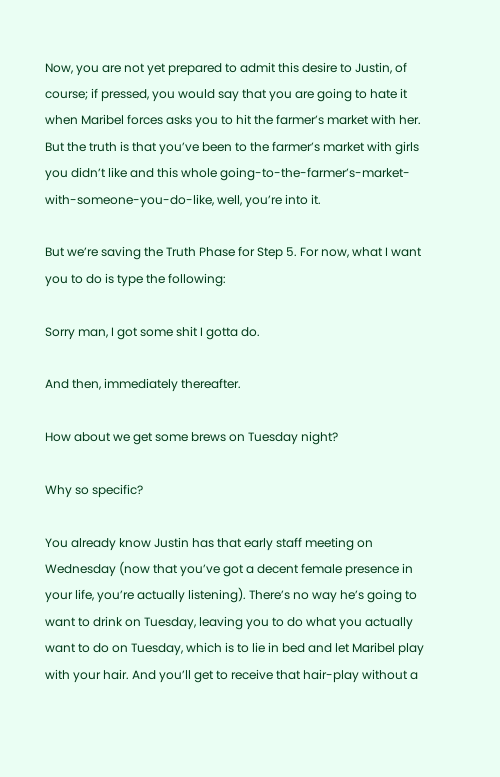Now, you are not yet prepared to admit this desire to Justin, of course; if pressed, you would say that you are going to hate it when Maribel forces asks you to hit the farmer’s market with her. But the truth is that you’ve been to the farmer’s market with girls you didn’t like and this whole going-to-the-farmer’s-market-with-someone-you-do-like, well, you’re into it.

But we’re saving the Truth Phase for Step 5. For now, what I want you to do is type the following:

Sorry man, I got some shit I gotta do.

And then, immediately thereafter.

How about we get some brews on Tuesday night?

Why so specific?

You already know Justin has that early staff meeting on Wednesday (now that you’ve got a decent female presence in your life, you’re actually listening). There’s no way he’s going to want to drink on Tuesday, leaving you to do what you actually want to do on Tuesday, which is to lie in bed and let Maribel play with your hair. And you’ll get to receive that hair-play without a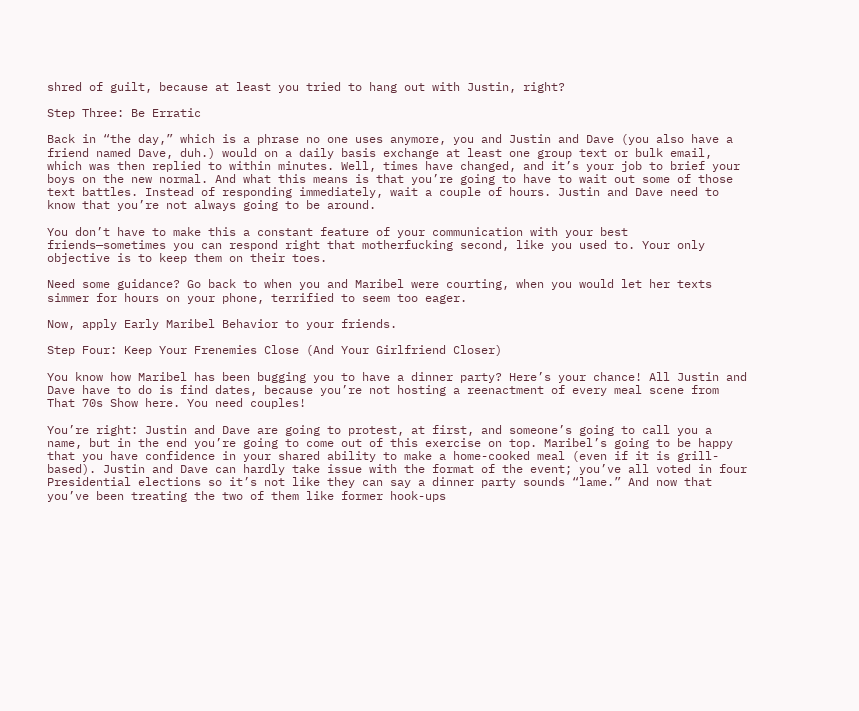shred of guilt, because at least you tried to hang out with Justin, right?

Step Three: Be Erratic

Back in “the day,” which is a phrase no one uses anymore, you and Justin and Dave (you also have a friend named Dave, duh.) would on a daily basis exchange at least one group text or bulk email, which was then replied to within minutes. Well, times have changed, and it’s your job to brief your boys on the new normal. And what this means is that you’re going to have to wait out some of those text battles. Instead of responding immediately, wait a couple of hours. Justin and Dave need to know that you’re not always going to be around.

You don’t have to make this a constant feature of your communication with your best friends—sometimes you can respond right that motherfucking second, like you used to. Your only objective is to keep them on their toes.

Need some guidance? Go back to when you and Maribel were courting, when you would let her texts simmer for hours on your phone, terrified to seem too eager.

Now, apply Early Maribel Behavior to your friends.

Step Four: Keep Your Frenemies Close (And Your Girlfriend Closer)

You know how Maribel has been bugging you to have a dinner party? Here’s your chance! All Justin and Dave have to do is find dates, because you’re not hosting a reenactment of every meal scene from That 70s Show here. You need couples!

You’re right: Justin and Dave are going to protest, at first, and someone’s going to call you a name, but in the end you’re going to come out of this exercise on top. Maribel’s going to be happy that you have confidence in your shared ability to make a home-cooked meal (even if it is grill-based). Justin and Dave can hardly take issue with the format of the event; you’ve all voted in four Presidential elections so it’s not like they can say a dinner party sounds “lame.” And now that you’ve been treating the two of them like former hook-ups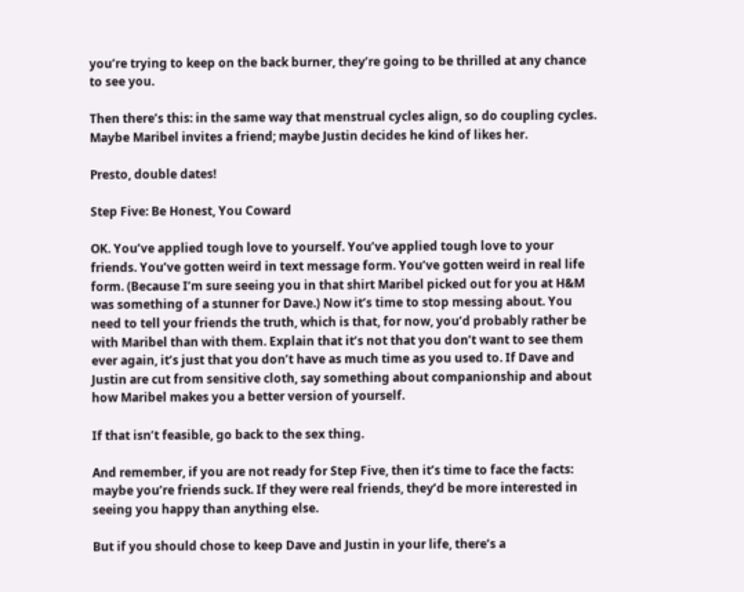you’re trying to keep on the back burner, they’re going to be thrilled at any chance to see you.

Then there’s this: in the same way that menstrual cycles align, so do coupling cycles. Maybe Maribel invites a friend; maybe Justin decides he kind of likes her.

Presto, double dates!

Step Five: Be Honest, You Coward

OK. You’ve applied tough love to yourself. You’ve applied tough love to your friends. You’ve gotten weird in text message form. You’ve gotten weird in real life form. (Because I’m sure seeing you in that shirt Maribel picked out for you at H&M was something of a stunner for Dave.) Now it’s time to stop messing about. You need to tell your friends the truth, which is that, for now, you’d probably rather be with Maribel than with them. Explain that it’s not that you don’t want to see them ever again, it’s just that you don’t have as much time as you used to. If Dave and Justin are cut from sensitive cloth, say something about companionship and about how Maribel makes you a better version of yourself.

If that isn’t feasible, go back to the sex thing.

And remember, if you are not ready for Step Five, then it’s time to face the facts: maybe you’re friends suck. If they were real friends, they’d be more interested in seeing you happy than anything else.

But if you should chose to keep Dave and Justin in your life, there’s a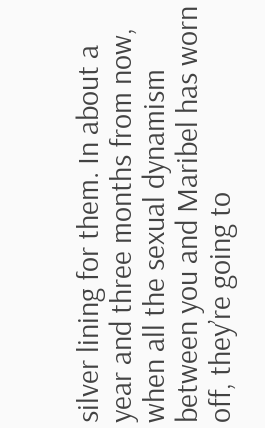silver lining for them. In about a year and three months from now, when all the sexual dynamism between you and Maribel has worn off, they’re going to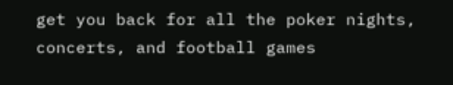get you back for all the poker nights, concerts, and football games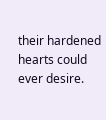their hardened hearts could ever desire.